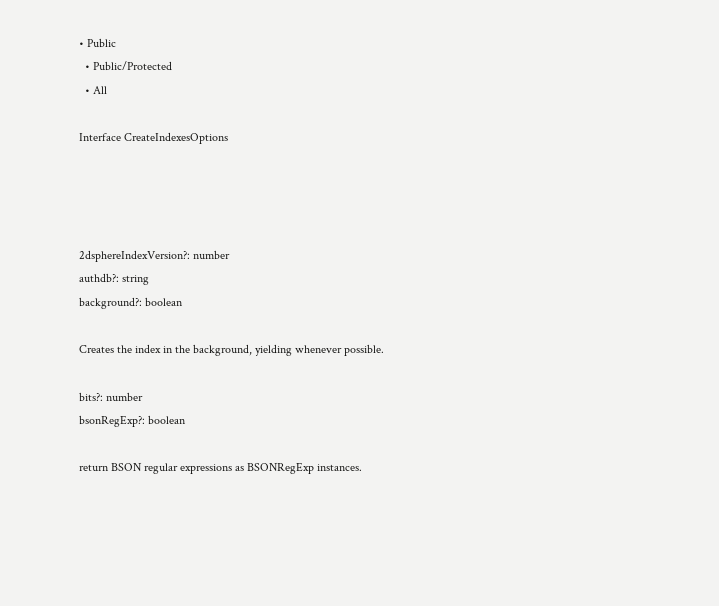• Public
  • Public/Protected
  • All

Interface CreateIndexesOptions




2dsphereIndexVersion?: number
authdb?: string
background?: boolean

Creates the index in the background, yielding whenever possible.

bits?: number
bsonRegExp?: boolean

return BSON regular expressions as BSONRegExp instances.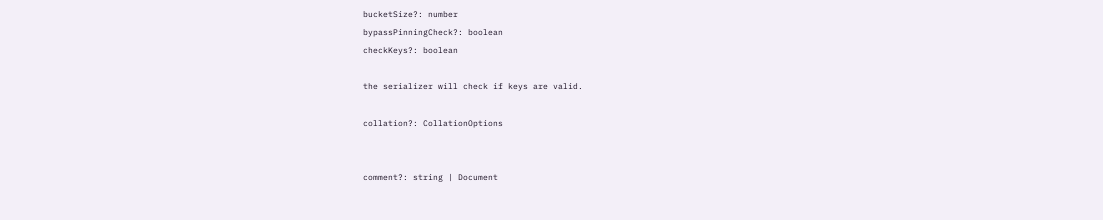bucketSize?: number
bypassPinningCheck?: boolean
checkKeys?: boolean

the serializer will check if keys are valid.

collation?: CollationOptions


comment?: string | Document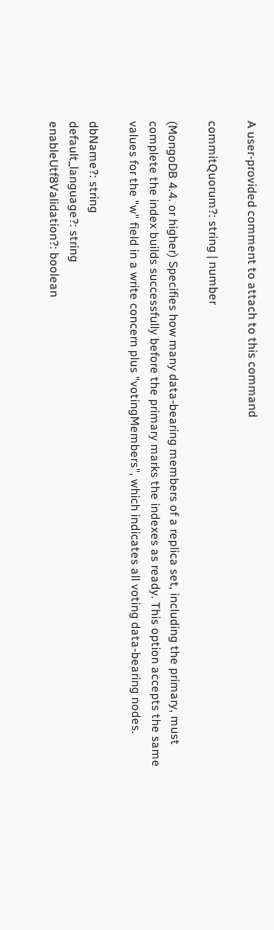A user-provided comment to attach to this command

commitQuorum?: string | number

(MongoDB 4.4. or higher) Specifies how many data-bearing members of a replica set, including the primary, must complete the index builds successfully before the primary marks the indexes as ready. This option accepts the same values for the "w" field in a write concern plus "votingMembers", which indicates all voting data-bearing nodes.

dbName?: string
default_language?: string
enableUtf8Validation?: boolean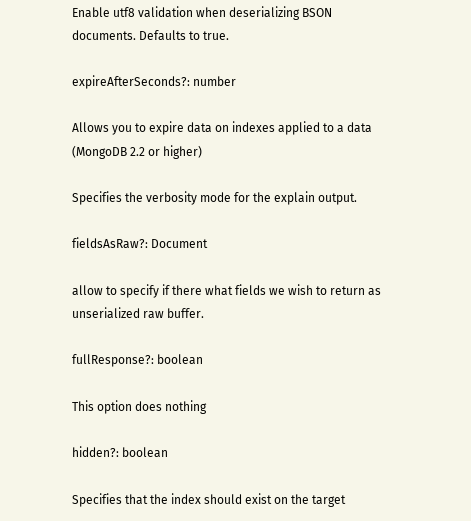Enable utf8 validation when deserializing BSON documents. Defaults to true.

expireAfterSeconds?: number

Allows you to expire data on indexes applied to a data (MongoDB 2.2 or higher)

Specifies the verbosity mode for the explain output.

fieldsAsRaw?: Document

allow to specify if there what fields we wish to return as unserialized raw buffer.

fullResponse?: boolean

This option does nothing

hidden?: boolean

Specifies that the index should exist on the target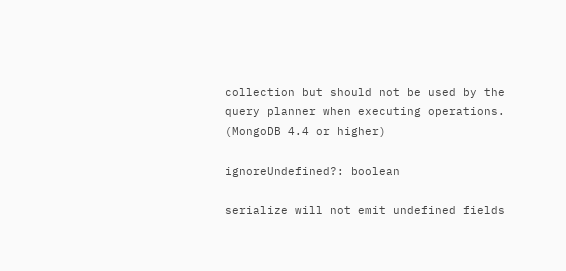collection but should not be used by the query planner when executing operations. (MongoDB 4.4 or higher)

ignoreUndefined?: boolean

serialize will not emit undefined fields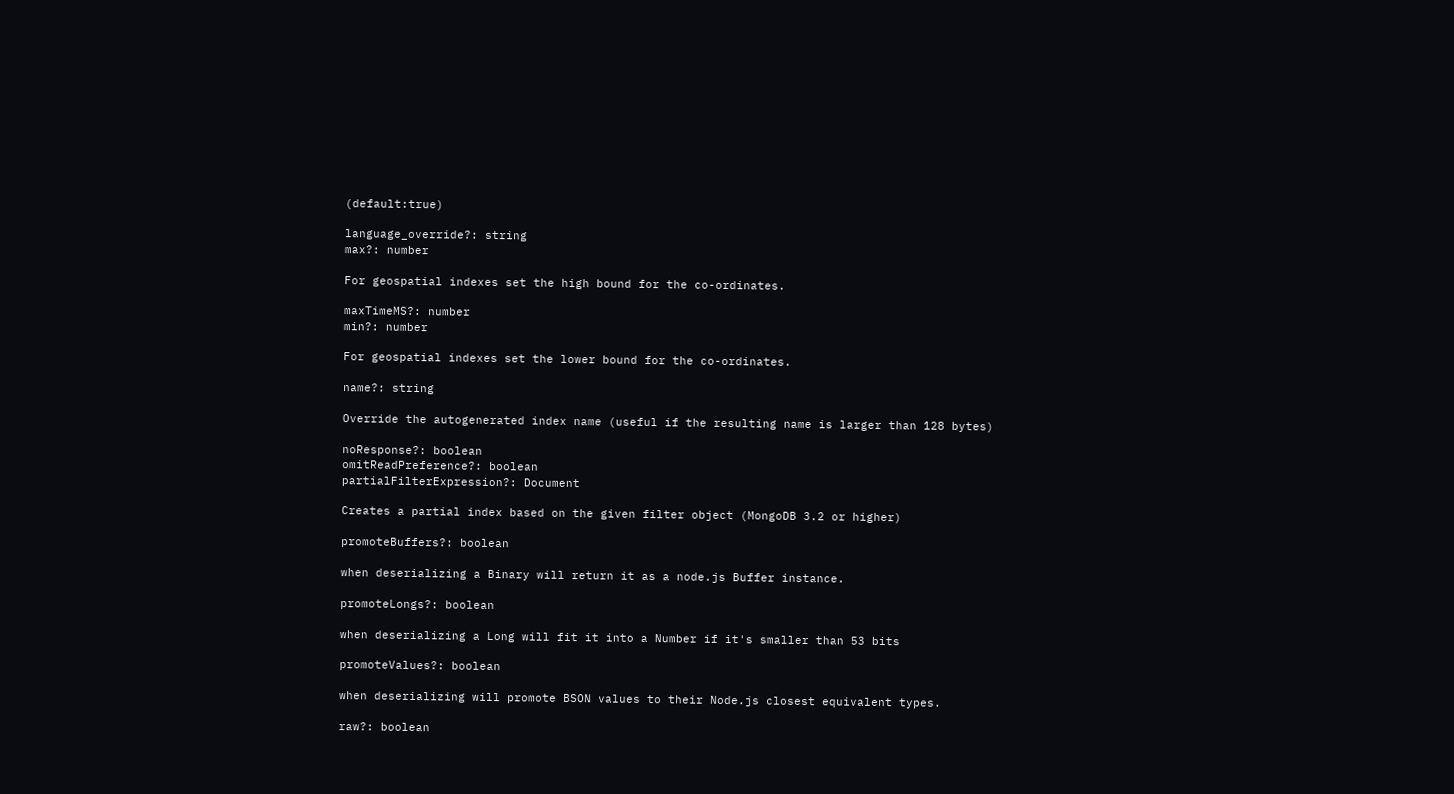(default:true)

language_override?: string
max?: number

For geospatial indexes set the high bound for the co-ordinates.

maxTimeMS?: number
min?: number

For geospatial indexes set the lower bound for the co-ordinates.

name?: string

Override the autogenerated index name (useful if the resulting name is larger than 128 bytes)

noResponse?: boolean
omitReadPreference?: boolean
partialFilterExpression?: Document

Creates a partial index based on the given filter object (MongoDB 3.2 or higher)

promoteBuffers?: boolean

when deserializing a Binary will return it as a node.js Buffer instance.

promoteLongs?: boolean

when deserializing a Long will fit it into a Number if it's smaller than 53 bits

promoteValues?: boolean

when deserializing will promote BSON values to their Node.js closest equivalent types.

raw?: boolean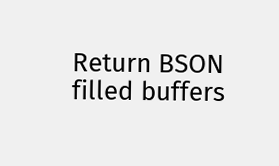Return BSON filled buffers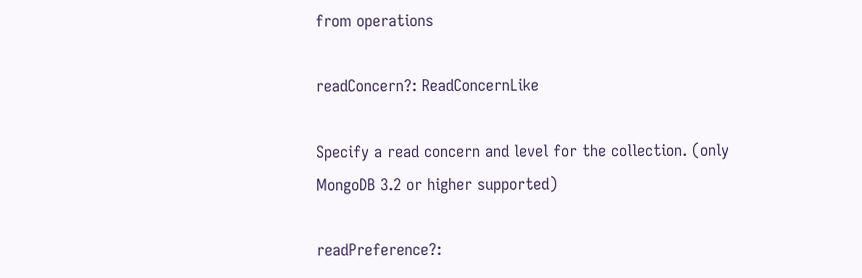from operations

readConcern?: ReadConcernLike

Specify a read concern and level for the collection. (only MongoDB 3.2 or higher supported)

readPreference?: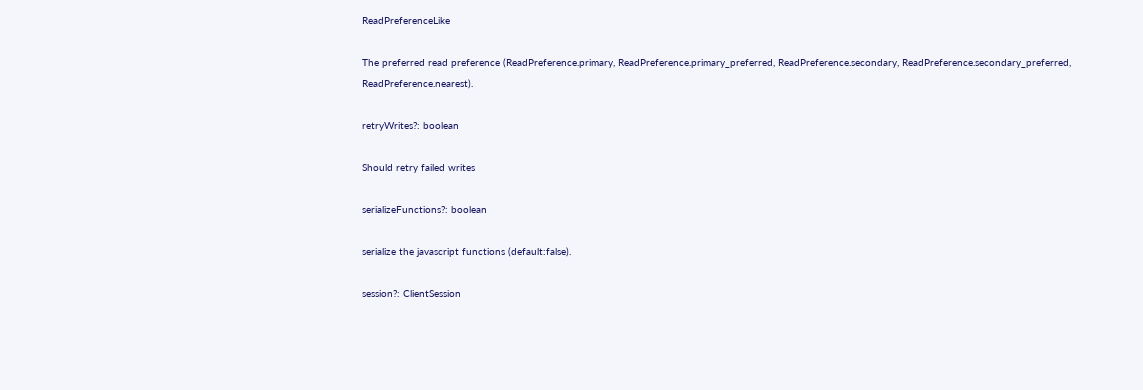ReadPreferenceLike

The preferred read preference (ReadPreference.primary, ReadPreference.primary_preferred, ReadPreference.secondary, ReadPreference.secondary_preferred, ReadPreference.nearest).

retryWrites?: boolean

Should retry failed writes

serializeFunctions?: boolean

serialize the javascript functions (default:false).

session?: ClientSession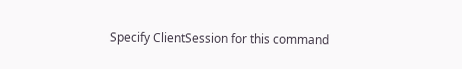Specify ClientSession for this command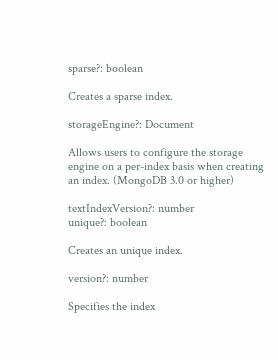sparse?: boolean

Creates a sparse index.

storageEngine?: Document

Allows users to configure the storage engine on a per-index basis when creating an index. (MongoDB 3.0 or higher)

textIndexVersion?: number
unique?: boolean

Creates an unique index.

version?: number

Specifies the index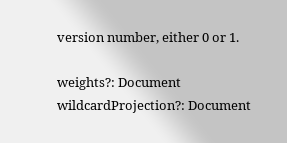version number, either 0 or 1.

weights?: Document
wildcardProjection?: Document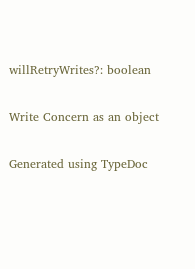willRetryWrites?: boolean

Write Concern as an object

Generated using TypeDoc